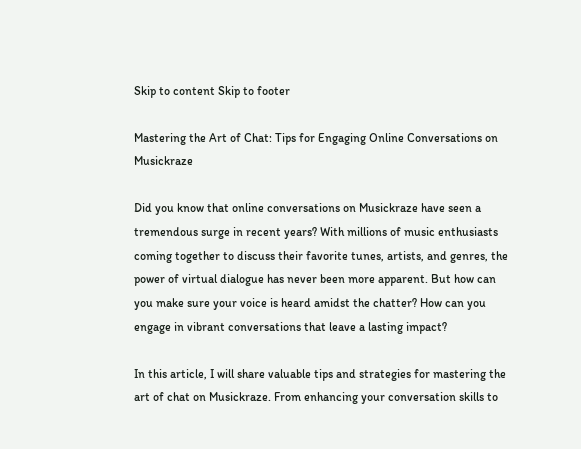Skip to content Skip to footer

Mastering the Art of Chat: Tips for Engaging Online Conversations on Musickraze

Did you know that online conversations on Musickraze have seen a tremendous surge in recent years? With millions of music enthusiasts coming together to discuss their favorite tunes, artists, and genres, the power of virtual dialogue has never been more apparent. But how can you make sure your voice is heard amidst the chatter? How can you engage in vibrant conversations that leave a lasting impact?

In this article, I will share valuable tips and strategies for mastering the art of chat on Musickraze. From enhancing your conversation skills to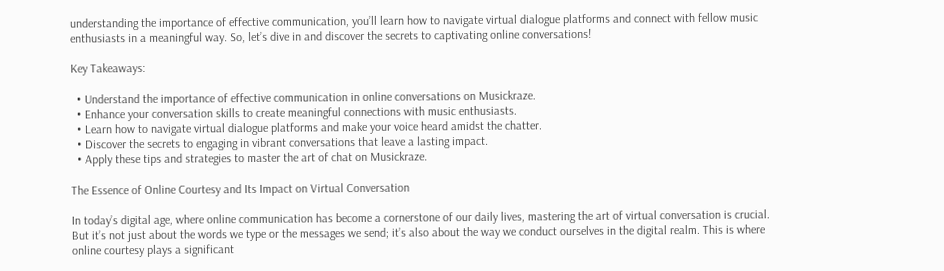understanding the importance of effective communication, you’ll learn how to navigate virtual dialogue platforms and connect with fellow music enthusiasts in a meaningful way. So, let’s dive in and discover the secrets to captivating online conversations!

Key Takeaways:

  • Understand the importance of effective communication in online conversations on Musickraze.
  • Enhance your conversation skills to create meaningful connections with music enthusiasts.
  • Learn how to navigate virtual dialogue platforms and make your voice heard amidst the chatter.
  • Discover the secrets to engaging in vibrant conversations that leave a lasting impact.
  • Apply these tips and strategies to master the art of chat on Musickraze.

The Essence of Online Courtesy and Its Impact on Virtual Conversation

In today’s digital age, where online communication has become a cornerstone of our daily lives, mastering the art of virtual conversation is crucial. But it’s not just about the words we type or the messages we send; it’s also about the way we conduct ourselves in the digital realm. This is where online courtesy plays a significant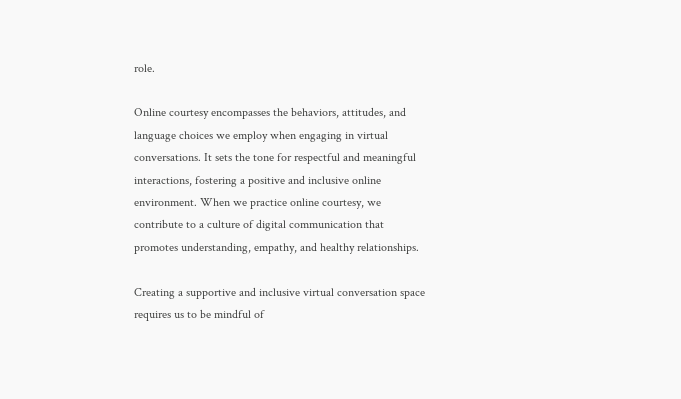role.

Online courtesy encompasses the behaviors, attitudes, and language choices we employ when engaging in virtual conversations. It sets the tone for respectful and meaningful interactions, fostering a positive and inclusive online environment. When we practice online courtesy, we contribute to a culture of digital communication that promotes understanding, empathy, and healthy relationships.

Creating a supportive and inclusive virtual conversation space requires us to be mindful of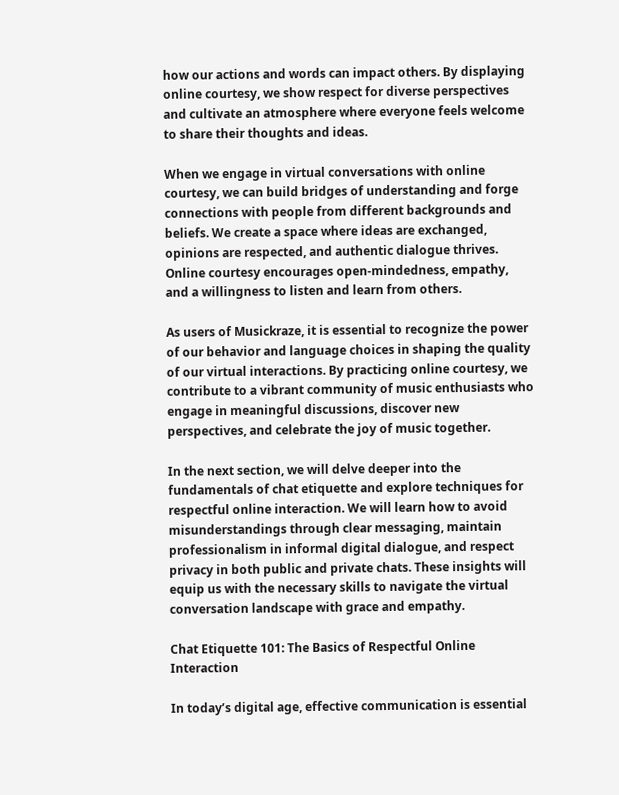how our actions and words can impact others. By displaying online courtesy, we show respect for diverse perspectives and cultivate an atmosphere where everyone feels welcome to share their thoughts and ideas.

When we engage in virtual conversations with online courtesy, we can build bridges of understanding and forge connections with people from different backgrounds and beliefs. We create a space where ideas are exchanged, opinions are respected, and authentic dialogue thrives. Online courtesy encourages open-mindedness, empathy, and a willingness to listen and learn from others.

As users of Musickraze, it is essential to recognize the power of our behavior and language choices in shaping the quality of our virtual interactions. By practicing online courtesy, we contribute to a vibrant community of music enthusiasts who engage in meaningful discussions, discover new perspectives, and celebrate the joy of music together.

In the next section, we will delve deeper into the fundamentals of chat etiquette and explore techniques for respectful online interaction. We will learn how to avoid misunderstandings through clear messaging, maintain professionalism in informal digital dialogue, and respect privacy in both public and private chats. These insights will equip us with the necessary skills to navigate the virtual conversation landscape with grace and empathy.

Chat Etiquette 101: The Basics of Respectful Online Interaction

In today’s digital age, effective communication is essential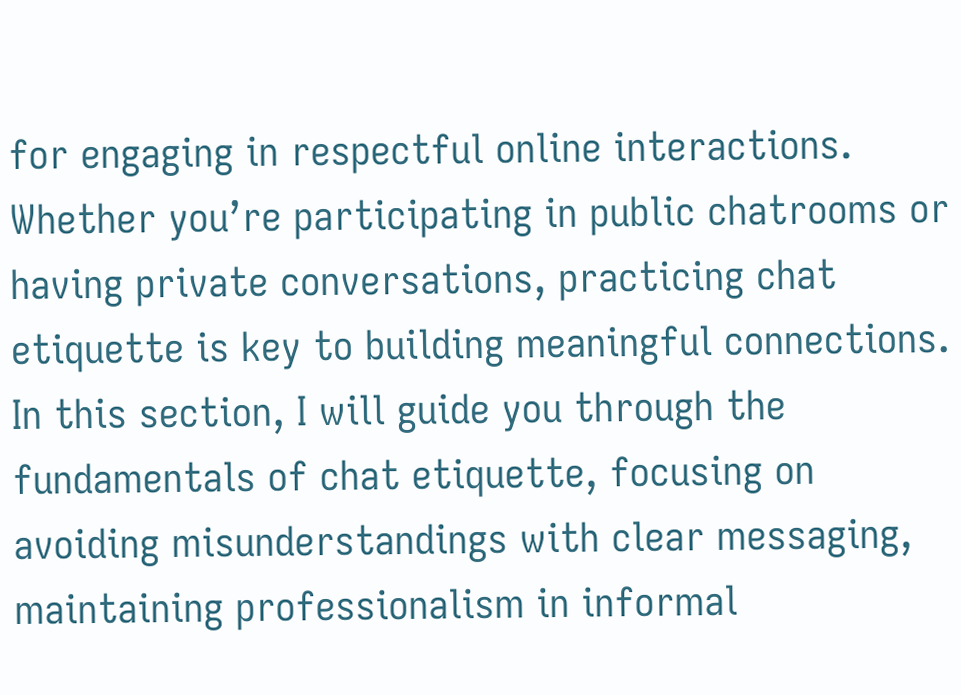for engaging in respectful online interactions. Whether you’re participating in public chatrooms or having private conversations, practicing chat etiquette is key to building meaningful connections. In this section, I will guide you through the fundamentals of chat etiquette, focusing on avoiding misunderstandings with clear messaging, maintaining professionalism in informal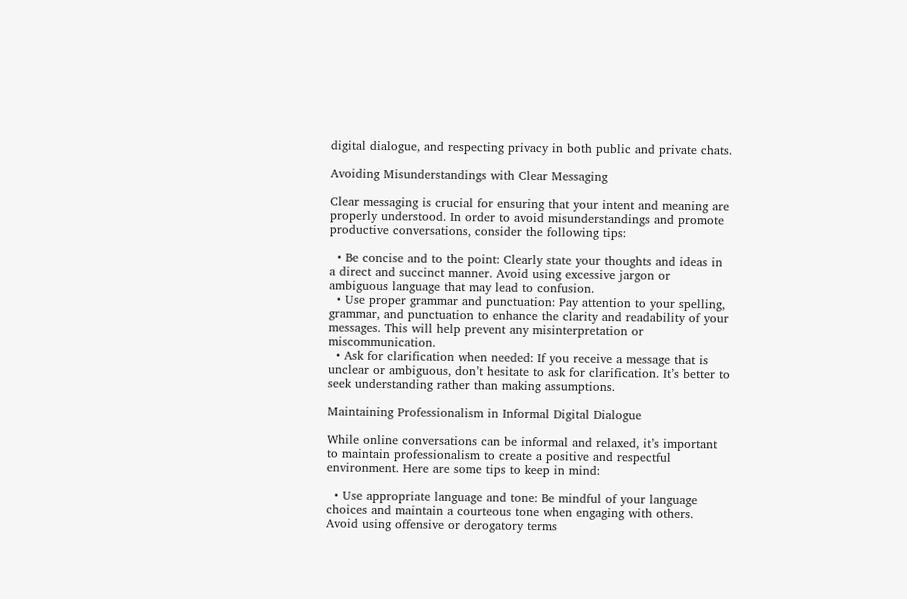digital dialogue, and respecting privacy in both public and private chats.

Avoiding Misunderstandings with Clear Messaging

Clear messaging is crucial for ensuring that your intent and meaning are properly understood. In order to avoid misunderstandings and promote productive conversations, consider the following tips:

  • Be concise and to the point: Clearly state your thoughts and ideas in a direct and succinct manner. Avoid using excessive jargon or ambiguous language that may lead to confusion.
  • Use proper grammar and punctuation: Pay attention to your spelling, grammar, and punctuation to enhance the clarity and readability of your messages. This will help prevent any misinterpretation or miscommunication.
  • Ask for clarification when needed: If you receive a message that is unclear or ambiguous, don’t hesitate to ask for clarification. It’s better to seek understanding rather than making assumptions.

Maintaining Professionalism in Informal Digital Dialogue

While online conversations can be informal and relaxed, it’s important to maintain professionalism to create a positive and respectful environment. Here are some tips to keep in mind:

  • Use appropriate language and tone: Be mindful of your language choices and maintain a courteous tone when engaging with others. Avoid using offensive or derogatory terms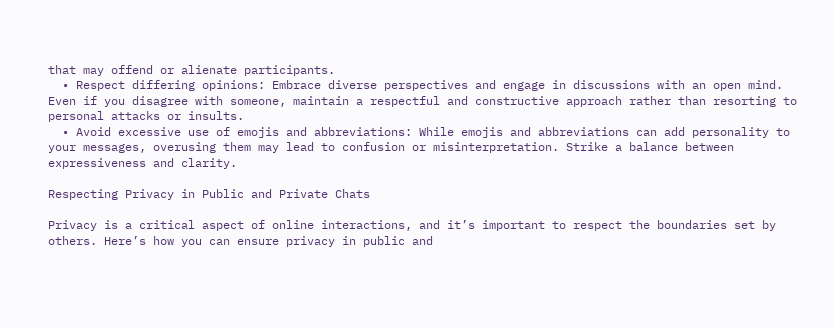that may offend or alienate participants.
  • Respect differing opinions: Embrace diverse perspectives and engage in discussions with an open mind. Even if you disagree with someone, maintain a respectful and constructive approach rather than resorting to personal attacks or insults.
  • Avoid excessive use of emojis and abbreviations: While emojis and abbreviations can add personality to your messages, overusing them may lead to confusion or misinterpretation. Strike a balance between expressiveness and clarity.

Respecting Privacy in Public and Private Chats

Privacy is a critical aspect of online interactions, and it’s important to respect the boundaries set by others. Here’s how you can ensure privacy in public and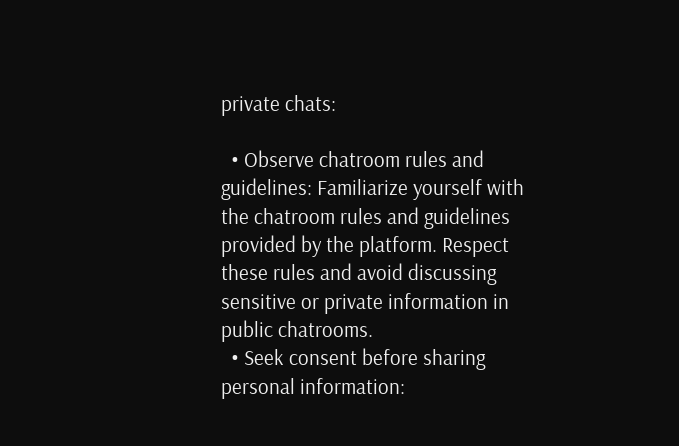private chats:

  • Observe chatroom rules and guidelines: Familiarize yourself with the chatroom rules and guidelines provided by the platform. Respect these rules and avoid discussing sensitive or private information in public chatrooms.
  • Seek consent before sharing personal information: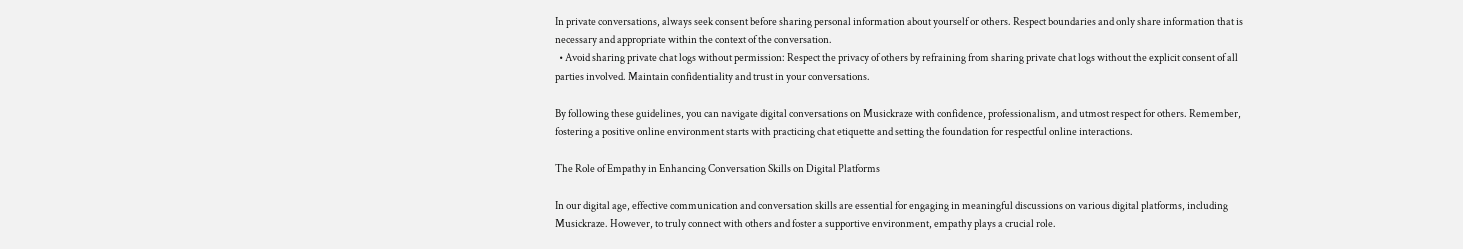In private conversations, always seek consent before sharing personal information about yourself or others. Respect boundaries and only share information that is necessary and appropriate within the context of the conversation.
  • Avoid sharing private chat logs without permission: Respect the privacy of others by refraining from sharing private chat logs without the explicit consent of all parties involved. Maintain confidentiality and trust in your conversations.

By following these guidelines, you can navigate digital conversations on Musickraze with confidence, professionalism, and utmost respect for others. Remember, fostering a positive online environment starts with practicing chat etiquette and setting the foundation for respectful online interactions.

The Role of Empathy in Enhancing Conversation Skills on Digital Platforms

In our digital age, effective communication and conversation skills are essential for engaging in meaningful discussions on various digital platforms, including Musickraze. However, to truly connect with others and foster a supportive environment, empathy plays a crucial role.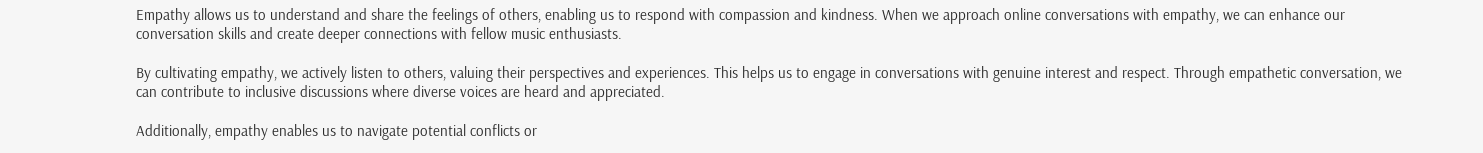Empathy allows us to understand and share the feelings of others, enabling us to respond with compassion and kindness. When we approach online conversations with empathy, we can enhance our conversation skills and create deeper connections with fellow music enthusiasts.

By cultivating empathy, we actively listen to others, valuing their perspectives and experiences. This helps us to engage in conversations with genuine interest and respect. Through empathetic conversation, we can contribute to inclusive discussions where diverse voices are heard and appreciated.

Additionally, empathy enables us to navigate potential conflicts or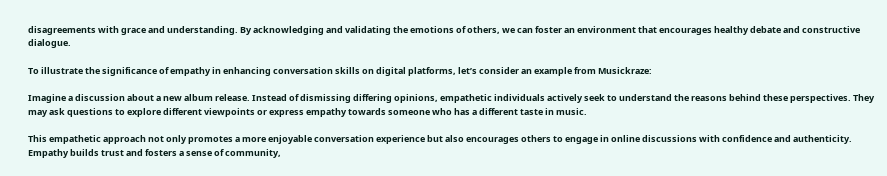disagreements with grace and understanding. By acknowledging and validating the emotions of others, we can foster an environment that encourages healthy debate and constructive dialogue.

To illustrate the significance of empathy in enhancing conversation skills on digital platforms, let’s consider an example from Musickraze:

Imagine a discussion about a new album release. Instead of dismissing differing opinions, empathetic individuals actively seek to understand the reasons behind these perspectives. They may ask questions to explore different viewpoints or express empathy towards someone who has a different taste in music.

This empathetic approach not only promotes a more enjoyable conversation experience but also encourages others to engage in online discussions with confidence and authenticity. Empathy builds trust and fosters a sense of community,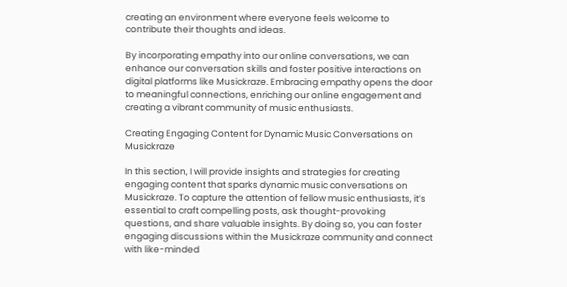creating an environment where everyone feels welcome to contribute their thoughts and ideas.

By incorporating empathy into our online conversations, we can enhance our conversation skills and foster positive interactions on digital platforms like Musickraze. Embracing empathy opens the door to meaningful connections, enriching our online engagement and creating a vibrant community of music enthusiasts.

Creating Engaging Content for Dynamic Music Conversations on Musickraze

In this section, I will provide insights and strategies for creating engaging content that sparks dynamic music conversations on Musickraze. To capture the attention of fellow music enthusiasts, it’s essential to craft compelling posts, ask thought-provoking questions, and share valuable insights. By doing so, you can foster engaging discussions within the Musickraze community and connect with like-minded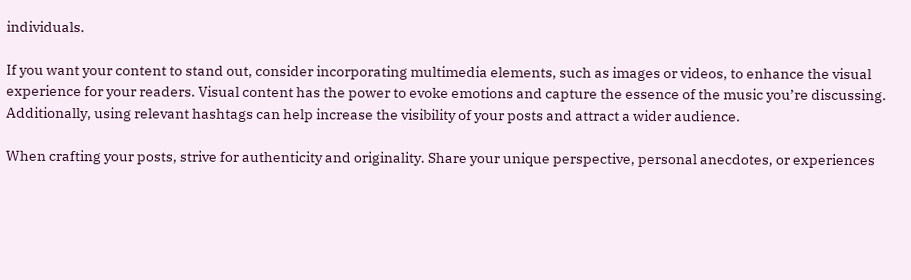individuals.

If you want your content to stand out, consider incorporating multimedia elements, such as images or videos, to enhance the visual experience for your readers. Visual content has the power to evoke emotions and capture the essence of the music you’re discussing. Additionally, using relevant hashtags can help increase the visibility of your posts and attract a wider audience.

When crafting your posts, strive for authenticity and originality. Share your unique perspective, personal anecdotes, or experiences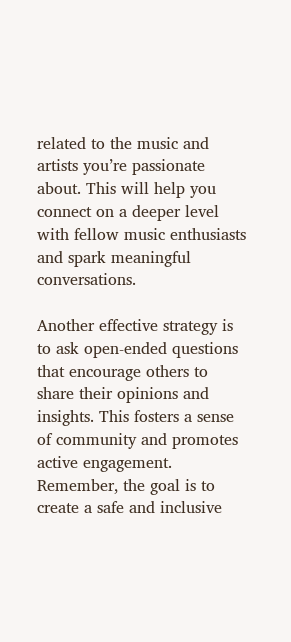related to the music and artists you’re passionate about. This will help you connect on a deeper level with fellow music enthusiasts and spark meaningful conversations.

Another effective strategy is to ask open-ended questions that encourage others to share their opinions and insights. This fosters a sense of community and promotes active engagement. Remember, the goal is to create a safe and inclusive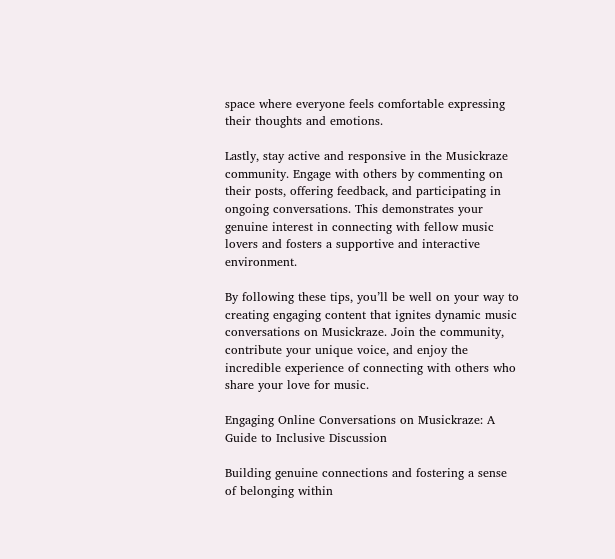space where everyone feels comfortable expressing their thoughts and emotions.

Lastly, stay active and responsive in the Musickraze community. Engage with others by commenting on their posts, offering feedback, and participating in ongoing conversations. This demonstrates your genuine interest in connecting with fellow music lovers and fosters a supportive and interactive environment.

By following these tips, you’ll be well on your way to creating engaging content that ignites dynamic music conversations on Musickraze. Join the community, contribute your unique voice, and enjoy the incredible experience of connecting with others who share your love for music.

Engaging Online Conversations on Musickraze: A Guide to Inclusive Discussion

Building genuine connections and fostering a sense of belonging within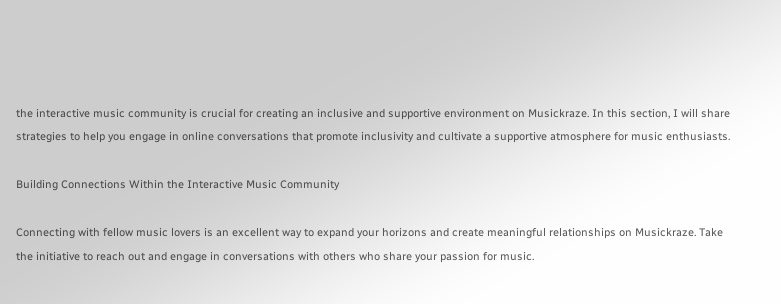the interactive music community is crucial for creating an inclusive and supportive environment on Musickraze. In this section, I will share strategies to help you engage in online conversations that promote inclusivity and cultivate a supportive atmosphere for music enthusiasts.

Building Connections Within the Interactive Music Community

Connecting with fellow music lovers is an excellent way to expand your horizons and create meaningful relationships on Musickraze. Take the initiative to reach out and engage in conversations with others who share your passion for music.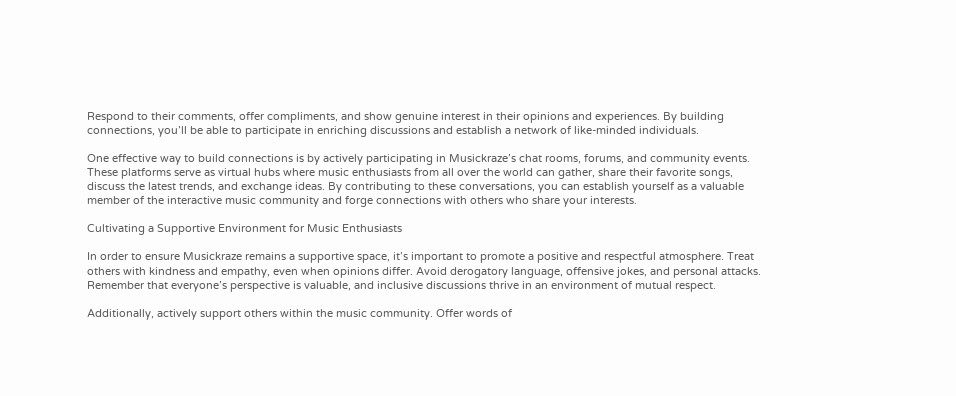Respond to their comments, offer compliments, and show genuine interest in their opinions and experiences. By building connections, you’ll be able to participate in enriching discussions and establish a network of like-minded individuals.

One effective way to build connections is by actively participating in Musickraze’s chat rooms, forums, and community events. These platforms serve as virtual hubs where music enthusiasts from all over the world can gather, share their favorite songs, discuss the latest trends, and exchange ideas. By contributing to these conversations, you can establish yourself as a valuable member of the interactive music community and forge connections with others who share your interests.

Cultivating a Supportive Environment for Music Enthusiasts

In order to ensure Musickraze remains a supportive space, it’s important to promote a positive and respectful atmosphere. Treat others with kindness and empathy, even when opinions differ. Avoid derogatory language, offensive jokes, and personal attacks. Remember that everyone’s perspective is valuable, and inclusive discussions thrive in an environment of mutual respect.

Additionally, actively support others within the music community. Offer words of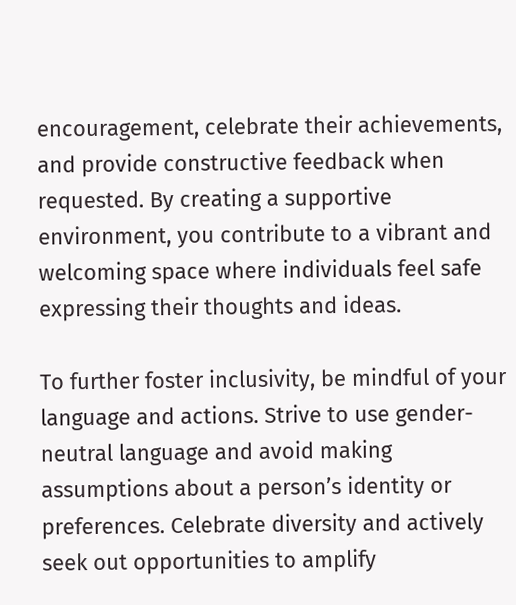encouragement, celebrate their achievements, and provide constructive feedback when requested. By creating a supportive environment, you contribute to a vibrant and welcoming space where individuals feel safe expressing their thoughts and ideas.

To further foster inclusivity, be mindful of your language and actions. Strive to use gender-neutral language and avoid making assumptions about a person’s identity or preferences. Celebrate diversity and actively seek out opportunities to amplify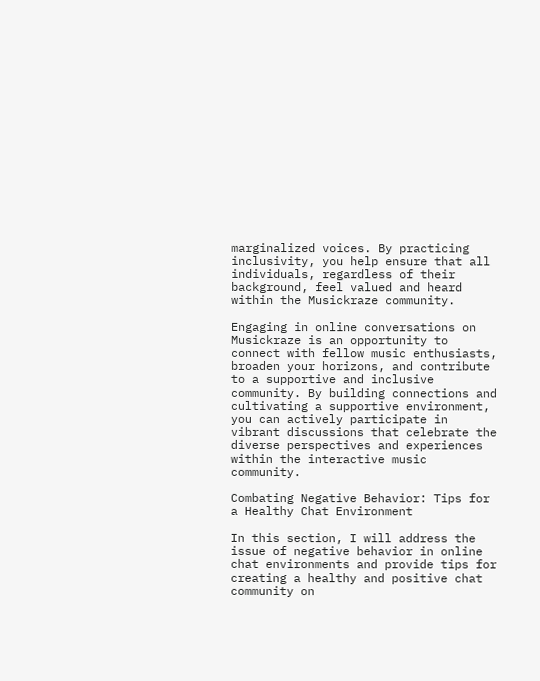marginalized voices. By practicing inclusivity, you help ensure that all individuals, regardless of their background, feel valued and heard within the Musickraze community.

Engaging in online conversations on Musickraze is an opportunity to connect with fellow music enthusiasts, broaden your horizons, and contribute to a supportive and inclusive community. By building connections and cultivating a supportive environment, you can actively participate in vibrant discussions that celebrate the diverse perspectives and experiences within the interactive music community.

Combating Negative Behavior: Tips for a Healthy Chat Environment

In this section, I will address the issue of negative behavior in online chat environments and provide tips for creating a healthy and positive chat community on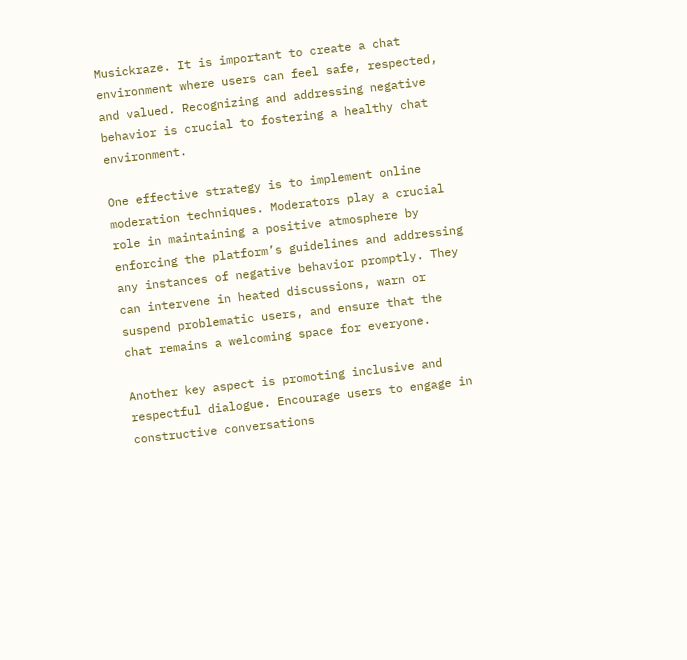Musickraze. It is important to create a chat environment where users can feel safe, respected, and valued. Recognizing and addressing negative behavior is crucial to fostering a healthy chat environment.

One effective strategy is to implement online moderation techniques. Moderators play a crucial role in maintaining a positive atmosphere by enforcing the platform’s guidelines and addressing any instances of negative behavior promptly. They can intervene in heated discussions, warn or suspend problematic users, and ensure that the chat remains a welcoming space for everyone.

Another key aspect is promoting inclusive and respectful dialogue. Encourage users to engage in constructive conversations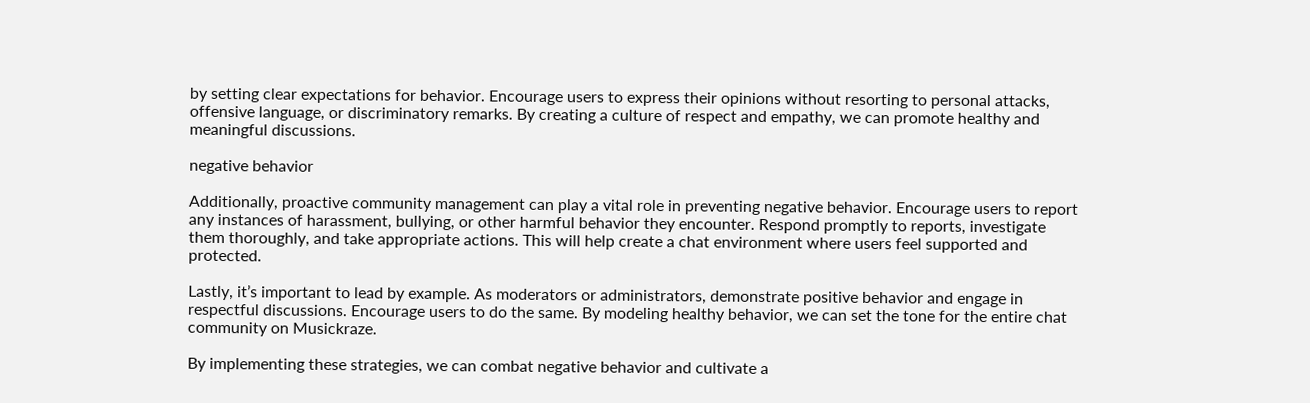by setting clear expectations for behavior. Encourage users to express their opinions without resorting to personal attacks, offensive language, or discriminatory remarks. By creating a culture of respect and empathy, we can promote healthy and meaningful discussions.

negative behavior

Additionally, proactive community management can play a vital role in preventing negative behavior. Encourage users to report any instances of harassment, bullying, or other harmful behavior they encounter. Respond promptly to reports, investigate them thoroughly, and take appropriate actions. This will help create a chat environment where users feel supported and protected.

Lastly, it’s important to lead by example. As moderators or administrators, demonstrate positive behavior and engage in respectful discussions. Encourage users to do the same. By modeling healthy behavior, we can set the tone for the entire chat community on Musickraze.

By implementing these strategies, we can combat negative behavior and cultivate a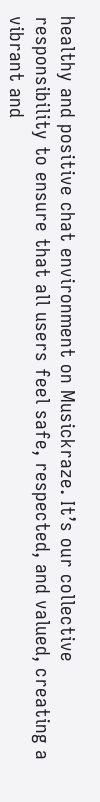healthy and positive chat environment on Musickraze. It’s our collective responsibility to ensure that all users feel safe, respected, and valued, creating a vibrant and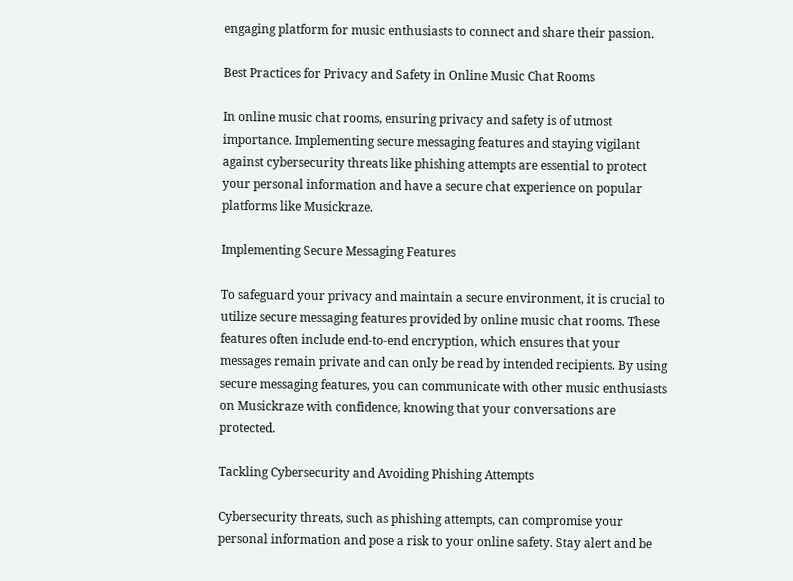engaging platform for music enthusiasts to connect and share their passion.

Best Practices for Privacy and Safety in Online Music Chat Rooms

In online music chat rooms, ensuring privacy and safety is of utmost importance. Implementing secure messaging features and staying vigilant against cybersecurity threats like phishing attempts are essential to protect your personal information and have a secure chat experience on popular platforms like Musickraze.

Implementing Secure Messaging Features

To safeguard your privacy and maintain a secure environment, it is crucial to utilize secure messaging features provided by online music chat rooms. These features often include end-to-end encryption, which ensures that your messages remain private and can only be read by intended recipients. By using secure messaging features, you can communicate with other music enthusiasts on Musickraze with confidence, knowing that your conversations are protected.

Tackling Cybersecurity and Avoiding Phishing Attempts

Cybersecurity threats, such as phishing attempts, can compromise your personal information and pose a risk to your online safety. Stay alert and be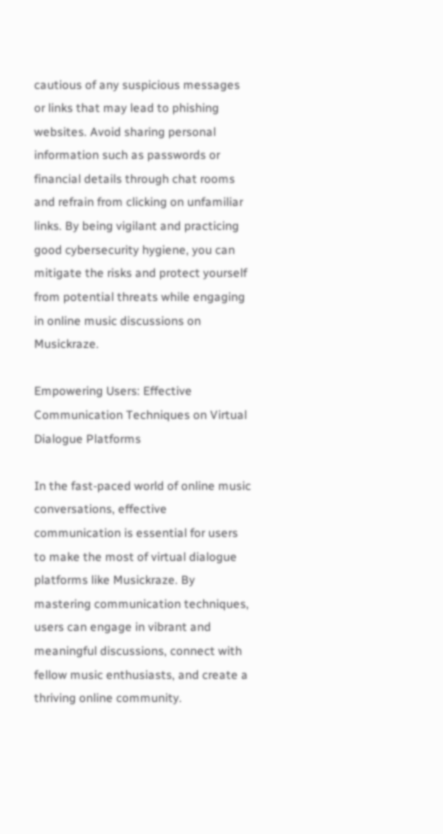cautious of any suspicious messages or links that may lead to phishing websites. Avoid sharing personal information such as passwords or financial details through chat rooms and refrain from clicking on unfamiliar links. By being vigilant and practicing good cybersecurity hygiene, you can mitigate the risks and protect yourself from potential threats while engaging in online music discussions on Musickraze.

Empowering Users: Effective Communication Techniques on Virtual Dialogue Platforms

In the fast-paced world of online music conversations, effective communication is essential for users to make the most of virtual dialogue platforms like Musickraze. By mastering communication techniques, users can engage in vibrant and meaningful discussions, connect with fellow music enthusiasts, and create a thriving online community.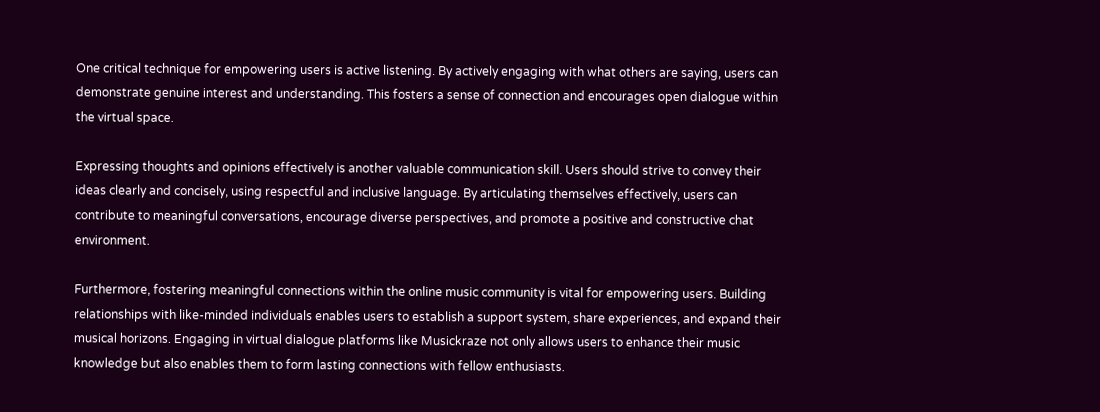One critical technique for empowering users is active listening. By actively engaging with what others are saying, users can demonstrate genuine interest and understanding. This fosters a sense of connection and encourages open dialogue within the virtual space.

Expressing thoughts and opinions effectively is another valuable communication skill. Users should strive to convey their ideas clearly and concisely, using respectful and inclusive language. By articulating themselves effectively, users can contribute to meaningful conversations, encourage diverse perspectives, and promote a positive and constructive chat environment.

Furthermore, fostering meaningful connections within the online music community is vital for empowering users. Building relationships with like-minded individuals enables users to establish a support system, share experiences, and expand their musical horizons. Engaging in virtual dialogue platforms like Musickraze not only allows users to enhance their music knowledge but also enables them to form lasting connections with fellow enthusiasts.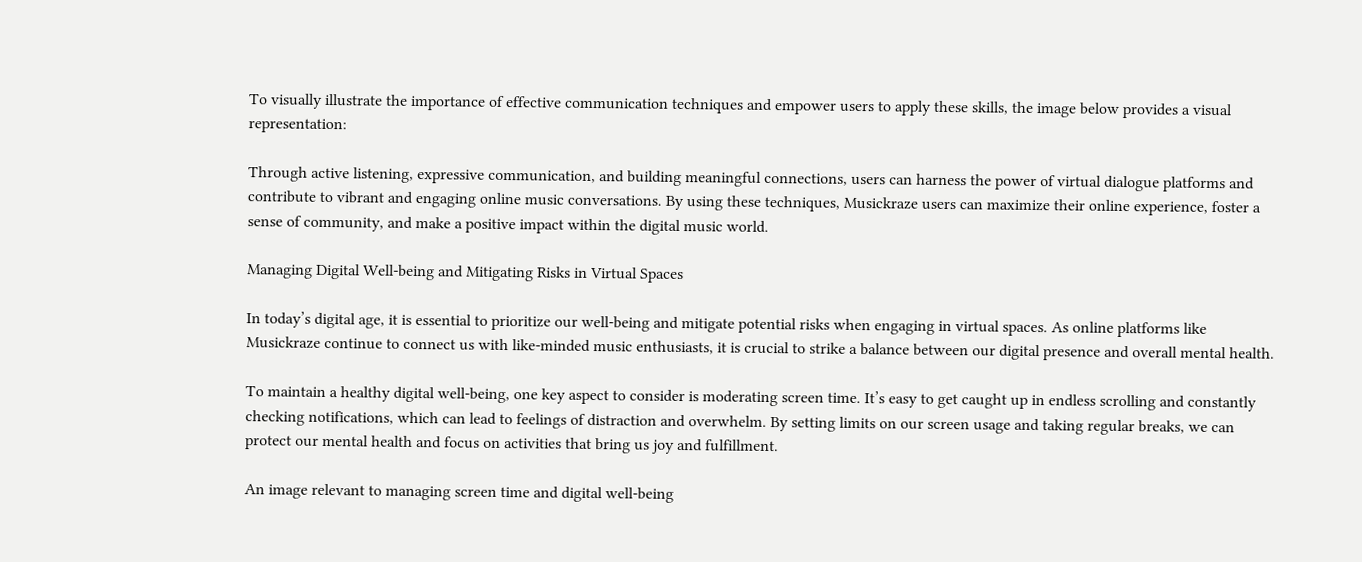To visually illustrate the importance of effective communication techniques and empower users to apply these skills, the image below provides a visual representation:

Through active listening, expressive communication, and building meaningful connections, users can harness the power of virtual dialogue platforms and contribute to vibrant and engaging online music conversations. By using these techniques, Musickraze users can maximize their online experience, foster a sense of community, and make a positive impact within the digital music world.

Managing Digital Well-being and Mitigating Risks in Virtual Spaces

In today’s digital age, it is essential to prioritize our well-being and mitigate potential risks when engaging in virtual spaces. As online platforms like Musickraze continue to connect us with like-minded music enthusiasts, it is crucial to strike a balance between our digital presence and overall mental health.

To maintain a healthy digital well-being, one key aspect to consider is moderating screen time. It’s easy to get caught up in endless scrolling and constantly checking notifications, which can lead to feelings of distraction and overwhelm. By setting limits on our screen usage and taking regular breaks, we can protect our mental health and focus on activities that bring us joy and fulfillment.

An image relevant to managing screen time and digital well-being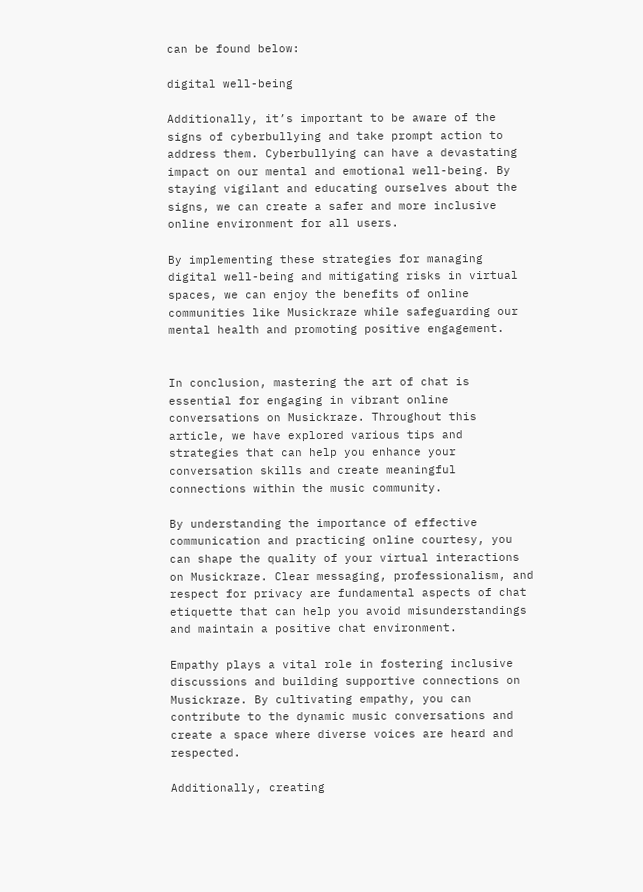can be found below:

digital well-being

Additionally, it’s important to be aware of the signs of cyberbullying and take prompt action to address them. Cyberbullying can have a devastating impact on our mental and emotional well-being. By staying vigilant and educating ourselves about the signs, we can create a safer and more inclusive online environment for all users.

By implementing these strategies for managing digital well-being and mitigating risks in virtual spaces, we can enjoy the benefits of online communities like Musickraze while safeguarding our mental health and promoting positive engagement.


In conclusion, mastering the art of chat is essential for engaging in vibrant online conversations on Musickraze. Throughout this article, we have explored various tips and strategies that can help you enhance your conversation skills and create meaningful connections within the music community.

By understanding the importance of effective communication and practicing online courtesy, you can shape the quality of your virtual interactions on Musickraze. Clear messaging, professionalism, and respect for privacy are fundamental aspects of chat etiquette that can help you avoid misunderstandings and maintain a positive chat environment.

Empathy plays a vital role in fostering inclusive discussions and building supportive connections on Musickraze. By cultivating empathy, you can contribute to the dynamic music conversations and create a space where diverse voices are heard and respected.

Additionally, creating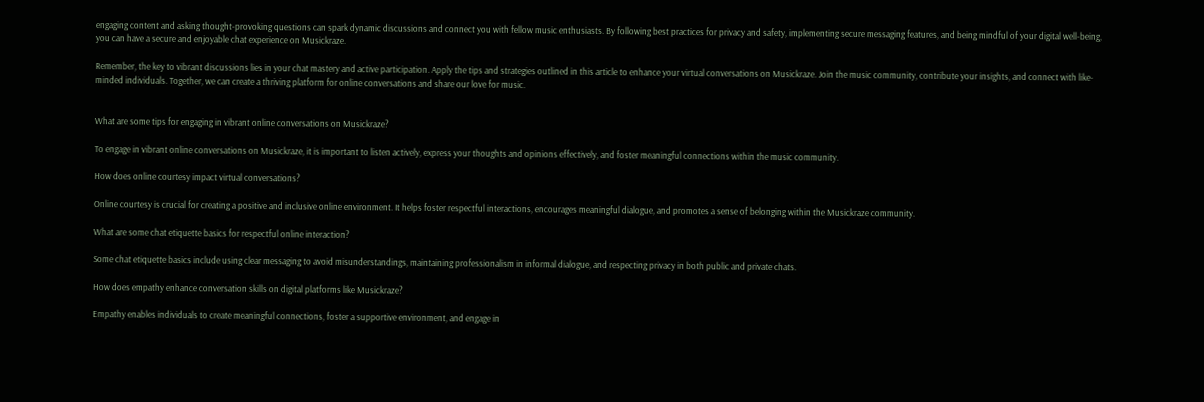engaging content and asking thought-provoking questions can spark dynamic discussions and connect you with fellow music enthusiasts. By following best practices for privacy and safety, implementing secure messaging features, and being mindful of your digital well-being, you can have a secure and enjoyable chat experience on Musickraze.

Remember, the key to vibrant discussions lies in your chat mastery and active participation. Apply the tips and strategies outlined in this article to enhance your virtual conversations on Musickraze. Join the music community, contribute your insights, and connect with like-minded individuals. Together, we can create a thriving platform for online conversations and share our love for music.


What are some tips for engaging in vibrant online conversations on Musickraze?

To engage in vibrant online conversations on Musickraze, it is important to listen actively, express your thoughts and opinions effectively, and foster meaningful connections within the music community.

How does online courtesy impact virtual conversations?

Online courtesy is crucial for creating a positive and inclusive online environment. It helps foster respectful interactions, encourages meaningful dialogue, and promotes a sense of belonging within the Musickraze community.

What are some chat etiquette basics for respectful online interaction?

Some chat etiquette basics include using clear messaging to avoid misunderstandings, maintaining professionalism in informal dialogue, and respecting privacy in both public and private chats.

How does empathy enhance conversation skills on digital platforms like Musickraze?

Empathy enables individuals to create meaningful connections, foster a supportive environment, and engage in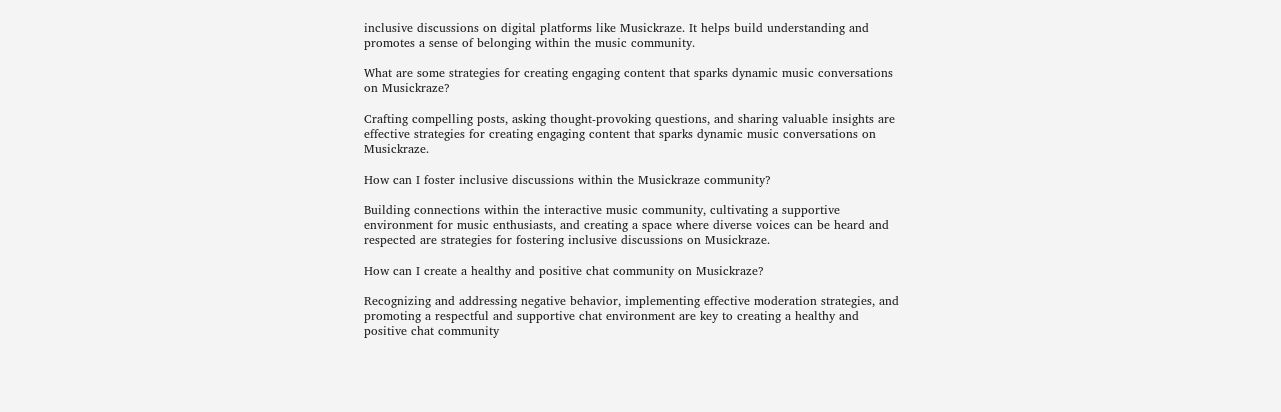inclusive discussions on digital platforms like Musickraze. It helps build understanding and promotes a sense of belonging within the music community.

What are some strategies for creating engaging content that sparks dynamic music conversations on Musickraze?

Crafting compelling posts, asking thought-provoking questions, and sharing valuable insights are effective strategies for creating engaging content that sparks dynamic music conversations on Musickraze.

How can I foster inclusive discussions within the Musickraze community?

Building connections within the interactive music community, cultivating a supportive environment for music enthusiasts, and creating a space where diverse voices can be heard and respected are strategies for fostering inclusive discussions on Musickraze.

How can I create a healthy and positive chat community on Musickraze?

Recognizing and addressing negative behavior, implementing effective moderation strategies, and promoting a respectful and supportive chat environment are key to creating a healthy and positive chat community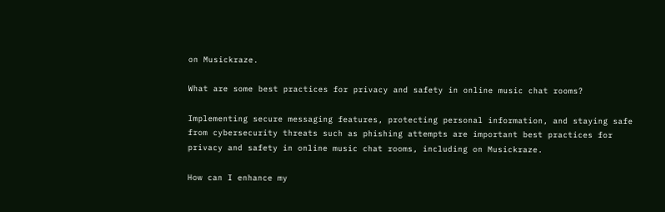on Musickraze.

What are some best practices for privacy and safety in online music chat rooms?

Implementing secure messaging features, protecting personal information, and staying safe from cybersecurity threats such as phishing attempts are important best practices for privacy and safety in online music chat rooms, including on Musickraze.

How can I enhance my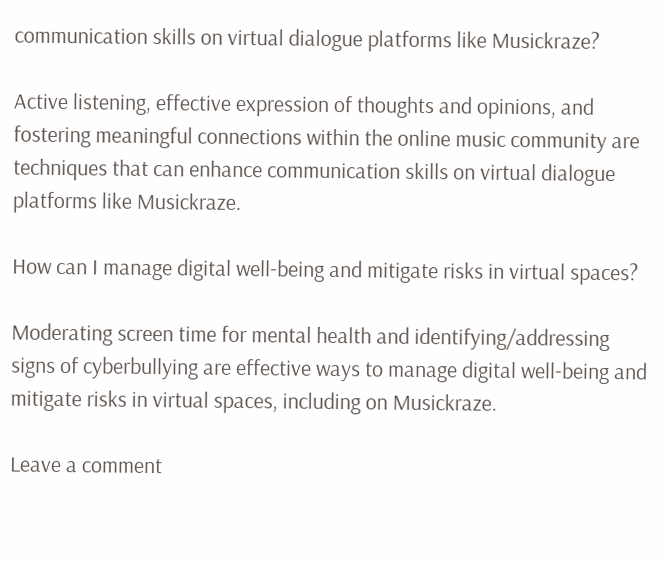communication skills on virtual dialogue platforms like Musickraze?

Active listening, effective expression of thoughts and opinions, and fostering meaningful connections within the online music community are techniques that can enhance communication skills on virtual dialogue platforms like Musickraze.

How can I manage digital well-being and mitigate risks in virtual spaces?

Moderating screen time for mental health and identifying/addressing signs of cyberbullying are effective ways to manage digital well-being and mitigate risks in virtual spaces, including on Musickraze.

Leave a comment